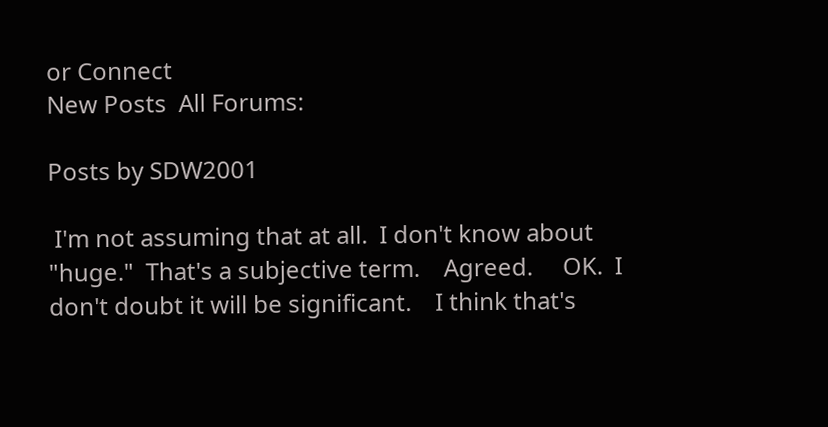or Connect
New Posts  All Forums:

Posts by SDW2001

 I'm not assuming that at all.  I don't know about "huge."  That's a subjective term.    Agreed.     OK.  I don't doubt it will be significant.    I think that's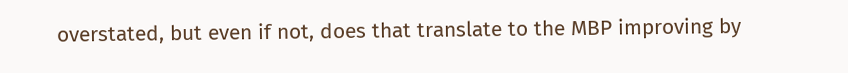overstated, but even if not, does that translate to the MBP improving by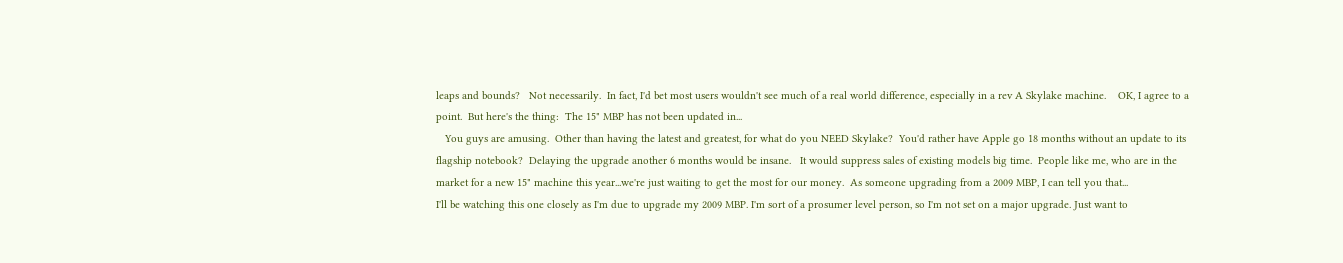leaps and bounds?   Not necessarily.  In fact, I'd bet most users wouldn't see much of a real world difference, especially in a rev A Skylake machine.    OK, I agree to a point.  But here's the thing:  The 15" MBP has not been updated in...
   You guys are amusing.  Other than having the latest and greatest, for what do you NEED Skylake?  You'd rather have Apple go 18 months without an update to its flagship notebook?  Delaying the upgrade another 6 months would be insane.   It would suppress sales of existing models big time.  People like me, who are in the market for a new 15" machine this year...we're just waiting to get the most for our money.  As someone upgrading from a 2009 MBP, I can tell you that...
I'll be watching this one closely as I'm due to upgrade my 2009 MBP. I'm sort of a prosumer level person, so I'm not set on a major upgrade. Just want to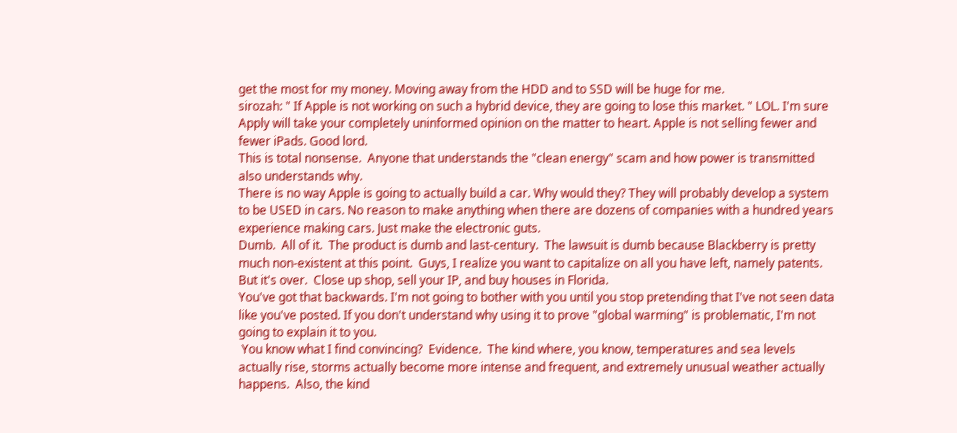get the most for my money. Moving away from the HDD and to SSD will be huge for me.
sirozah: " If Apple is not working on such a hybrid device, they are going to lose this market. " LOL. I'm sure Apply will take your completely uninformed opinion on the matter to heart. Apple is not selling fewer and fewer iPads. Good lord.
This is total nonsense.  Anyone that understands the "clean energy" scam and how power is transmitted also understands why.
There is no way Apple is going to actually build a car. Why would they? They will probably develop a system to be USED in cars. No reason to make anything when there are dozens of companies with a hundred years experience making cars. Just make the electronic guts.
Dumb.  All of it.  The product is dumb and last-century.  The lawsuit is dumb because Blackberry is pretty much non-existent at this point.  Guys, I realize you want to capitalize on all you have left, namely patents.  But it's over.  Close up shop, sell your IP, and buy houses in Florida.
You've got that backwards. I'm not going to bother with you until you stop pretending that I've not seen data like you've posted. If you don't understand why using it to prove "global warming" is problematic, I'm not going to explain it to you.
 You know what I find convincing?  Evidence.  The kind where, you know, temperatures and sea levels actually rise, storms actually become more intense and frequent, and extremely unusual weather actually happens.  Also, the kind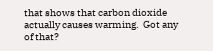that shows that carbon dioxide actually causes warming.  Got any of that?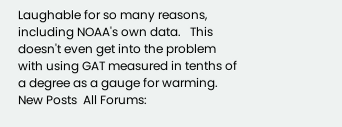Laughable for so many reasons, including NOAA's own data.   This doesn't even get into the problem with using GAT measured in tenths of a degree as a gauge for warming.
New Posts  All Forums: